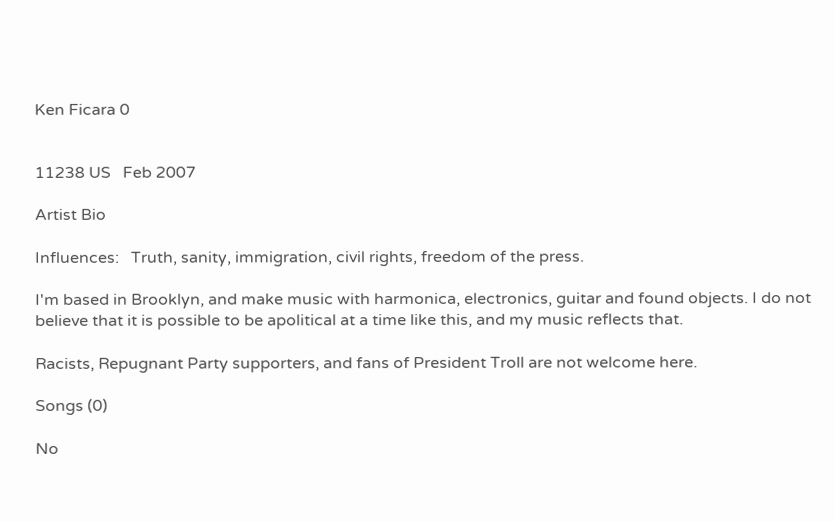Ken Ficara 0


11238 US   Feb 2007

Artist Bio

Influences:   Truth, sanity, immigration, civil rights, freedom of the press.

I'm based in Brooklyn, and make music with harmonica, electronics, guitar and found objects. I do not believe that it is possible to be apolitical at a time like this, and my music reflects that.

Racists, Repugnant Party supporters, and fans of President Troll are not welcome here.

Songs (0)

No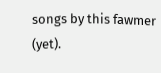songs by this fawmer (yet).